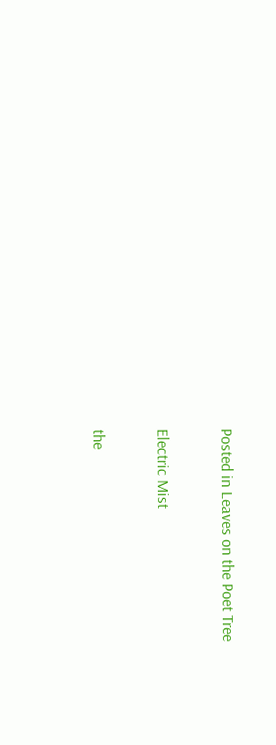Posted in Leaves on the Poet Tree

Electric Mist

the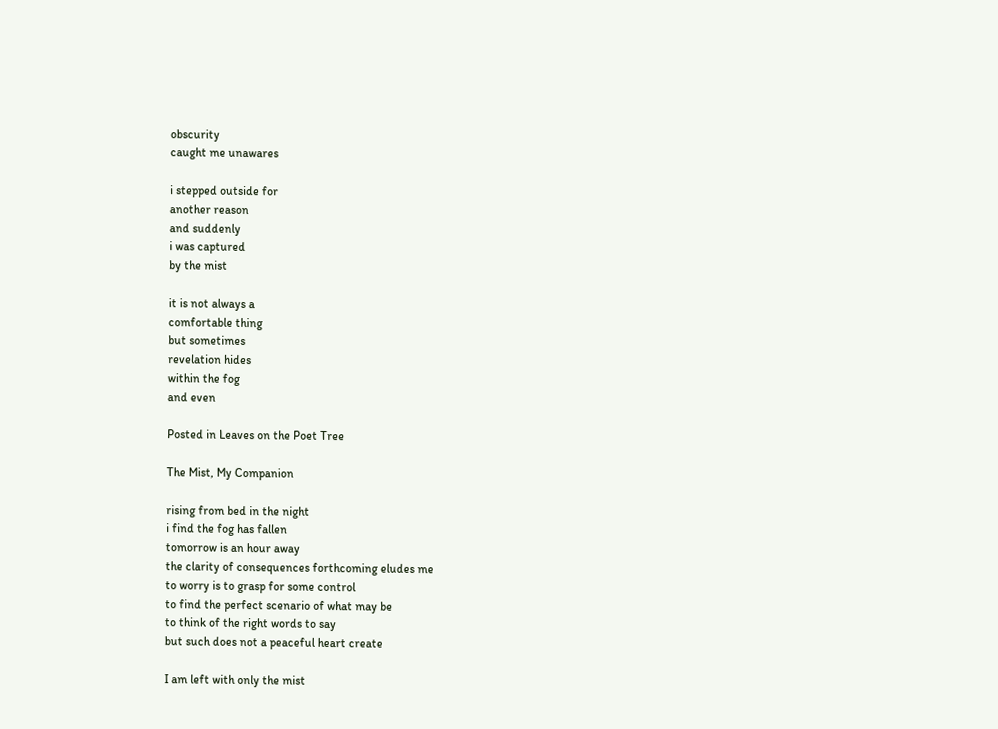obscurity
caught me unawares

i stepped outside for
another reason
and suddenly
i was captured
by the mist

it is not always a
comfortable thing
but sometimes
revelation hides
within the fog
and even

Posted in Leaves on the Poet Tree

The Mist, My Companion

rising from bed in the night
i find the fog has fallen
tomorrow is an hour away
the clarity of consequences forthcoming eludes me
to worry is to grasp for some control
to find the perfect scenario of what may be
to think of the right words to say
but such does not a peaceful heart create

I am left with only the mist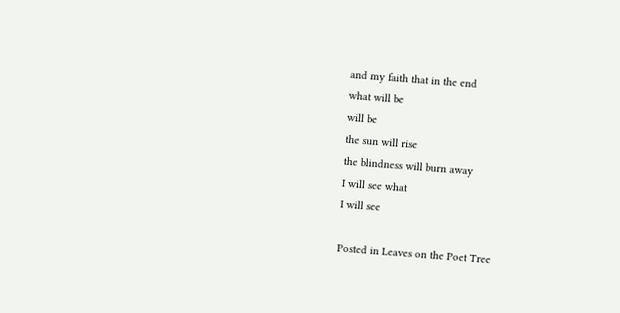and my faith that in the end
what will be
will be
the sun will rise
the blindness will burn away
I will see what
I will see

Posted in Leaves on the Poet Tree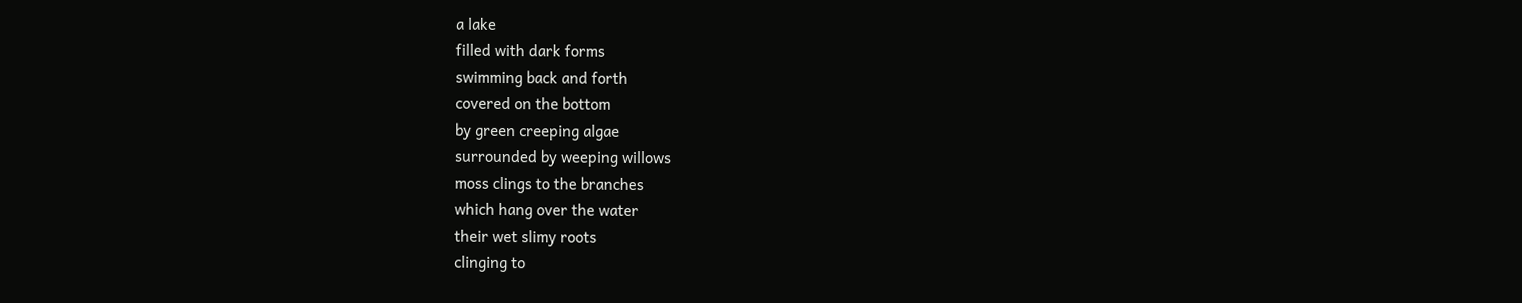a lake
filled with dark forms
swimming back and forth
covered on the bottom
by green creeping algae
surrounded by weeping willows
moss clings to the branches
which hang over the water
their wet slimy roots
clinging to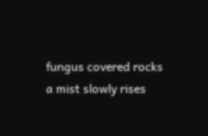fungus covered rocks
a mist slowly rises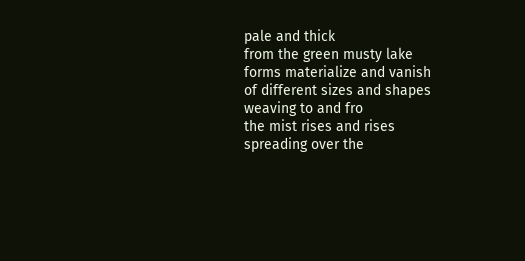pale and thick
from the green musty lake
forms materialize and vanish
of different sizes and shapes
weaving to and fro
the mist rises and rises
spreading over the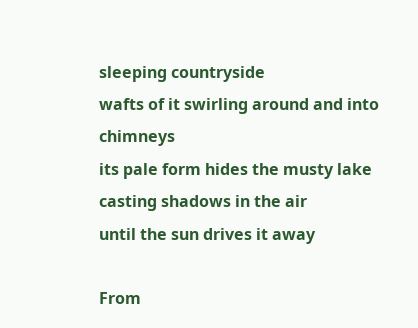sleeping countryside
wafts of it swirling around and into chimneys
its pale form hides the musty lake
casting shadows in the air
until the sun drives it away

From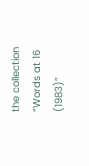the collection “Words at 16 (1983)”